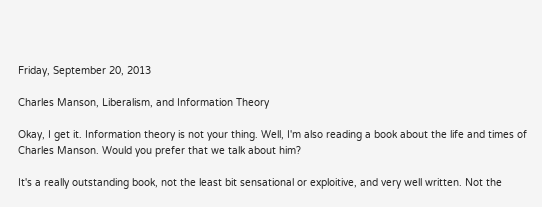Friday, September 20, 2013

Charles Manson, Liberalism, and Information Theory

Okay, I get it. Information theory is not your thing. Well, I'm also reading a book about the life and times of Charles Manson. Would you prefer that we talk about him?

It's a really outstanding book, not the least bit sensational or exploitive, and very well written. Not the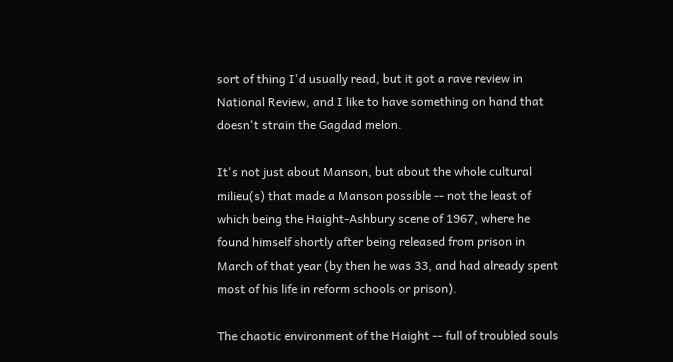sort of thing I'd usually read, but it got a rave review in National Review, and I like to have something on hand that doesn't strain the Gagdad melon.

It's not just about Manson, but about the whole cultural milieu(s) that made a Manson possible -- not the least of which being the Haight-Ashbury scene of 1967, where he found himself shortly after being released from prison in March of that year (by then he was 33, and had already spent most of his life in reform schools or prison).

The chaotic environment of the Haight -- full of troubled souls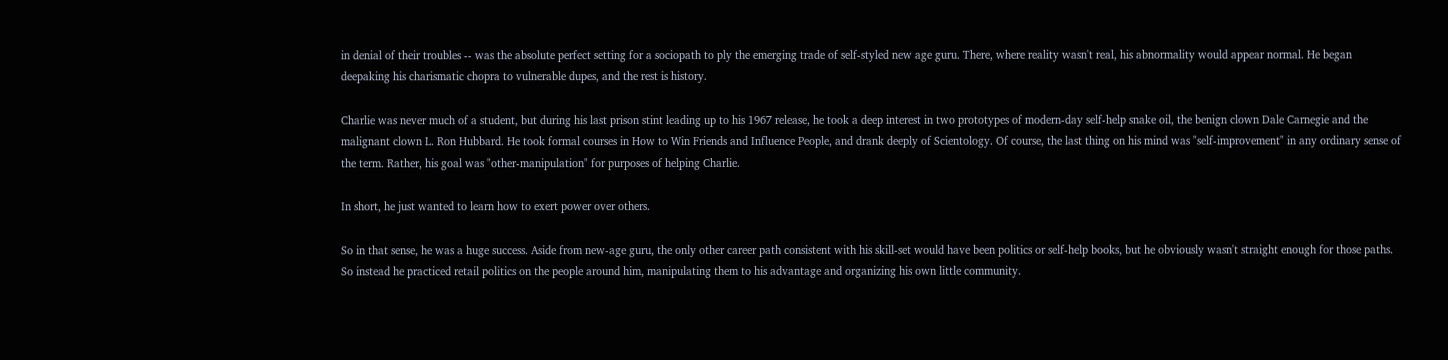in denial of their troubles -- was the absolute perfect setting for a sociopath to ply the emerging trade of self-styled new age guru. There, where reality wasn't real, his abnormality would appear normal. He began deepaking his charismatic chopra to vulnerable dupes, and the rest is history.

Charlie was never much of a student, but during his last prison stint leading up to his 1967 release, he took a deep interest in two prototypes of modern-day self-help snake oil, the benign clown Dale Carnegie and the malignant clown L. Ron Hubbard. He took formal courses in How to Win Friends and Influence People, and drank deeply of Scientology. Of course, the last thing on his mind was "self-improvement" in any ordinary sense of the term. Rather, his goal was "other-manipulation" for purposes of helping Charlie.

In short, he just wanted to learn how to exert power over others.

So in that sense, he was a huge success. Aside from new-age guru, the only other career path consistent with his skill-set would have been politics or self-help books, but he obviously wasn't straight enough for those paths. So instead he practiced retail politics on the people around him, manipulating them to his advantage and organizing his own little community.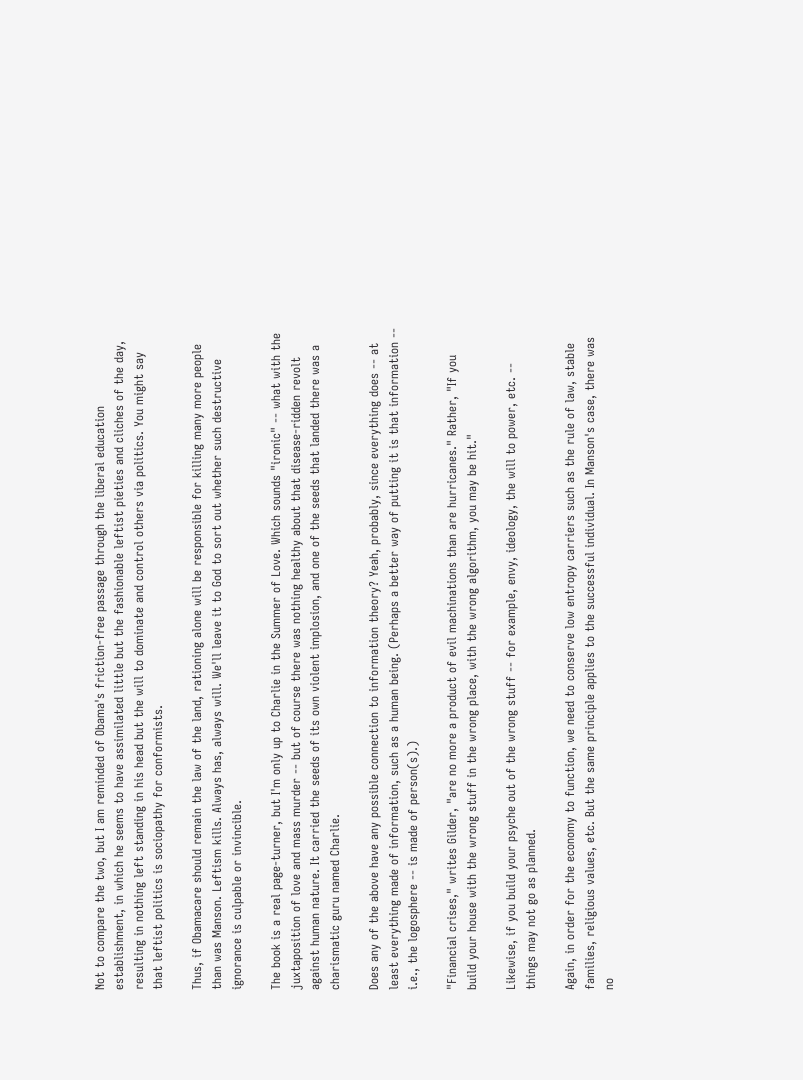Not to compare the two, but I am reminded of Obama's friction-free passage through the liberal education establishment, in which he seems to have assimilated little but the fashionable leftist pieties and cliches of the day, resulting in nothing left standing in his head but the will to dominate and control others via politics. You might say that leftist politics is sociopathy for conformists.

Thus, if Obamacare should remain the law of the land, rationing alone will be responsible for killing many more people than was Manson. Leftism kills. Always has, always will. We'll leave it to God to sort out whether such destructive ignorance is culpable or invincible.

The book is a real page-turner, but I'm only up to Charlie in the Summer of Love. Which sounds "ironic" -- what with the juxtaposition of love and mass murder -- but of course there was nothing healthy about that disease-ridden revolt against human nature. It carried the seeds of its own violent implosion, and one of the seeds that landed there was a charismatic guru named Charlie.

Does any of the above have any possible connection to information theory? Yeah, probably, since everything does -- at least everything made of information, such as a human being. (Perhaps a better way of putting it is that information -- i.e., the logosphere -- is made of person(s).)

"Financial crises," writes Gilder, "are no more a product of evil machinations than are hurricanes." Rather, "If you build your house with the wrong stuff in the wrong place, with the wrong algorithm, you may be hit."

Likewise, if you build your psyche out of the wrong stuff -- for example, envy, ideology, the will to power, etc. -- things may not go as planned.

Again, in order for the economy to function, we need to conserve low entropy carriers such as the rule of law, stable families, religious values, etc. But the same principle applies to the successful individual. In Manson's case, there was no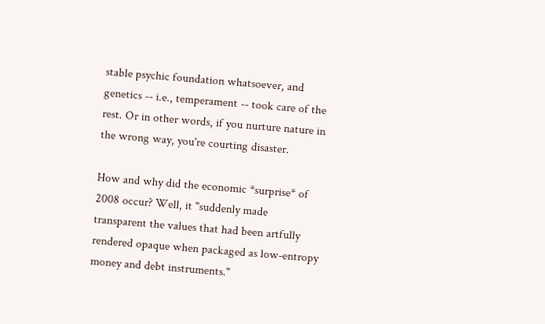stable psychic foundation whatsoever, and genetics -- i.e., temperament -- took care of the rest. Or in other words, if you nurture nature in the wrong way, you're courting disaster.

How and why did the economic *surprise* of 2008 occur? Well, it "suddenly made transparent the values that had been artfully rendered opaque when packaged as low-entropy money and debt instruments."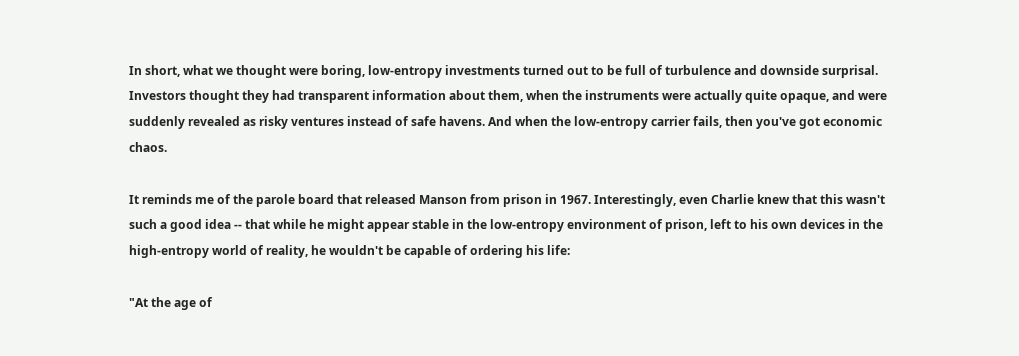In short, what we thought were boring, low-entropy investments turned out to be full of turbulence and downside surprisal. Investors thought they had transparent information about them, when the instruments were actually quite opaque, and were suddenly revealed as risky ventures instead of safe havens. And when the low-entropy carrier fails, then you've got economic chaos.

It reminds me of the parole board that released Manson from prison in 1967. Interestingly, even Charlie knew that this wasn't such a good idea -- that while he might appear stable in the low-entropy environment of prison, left to his own devices in the high-entropy world of reality, he wouldn't be capable of ordering his life:

"At the age of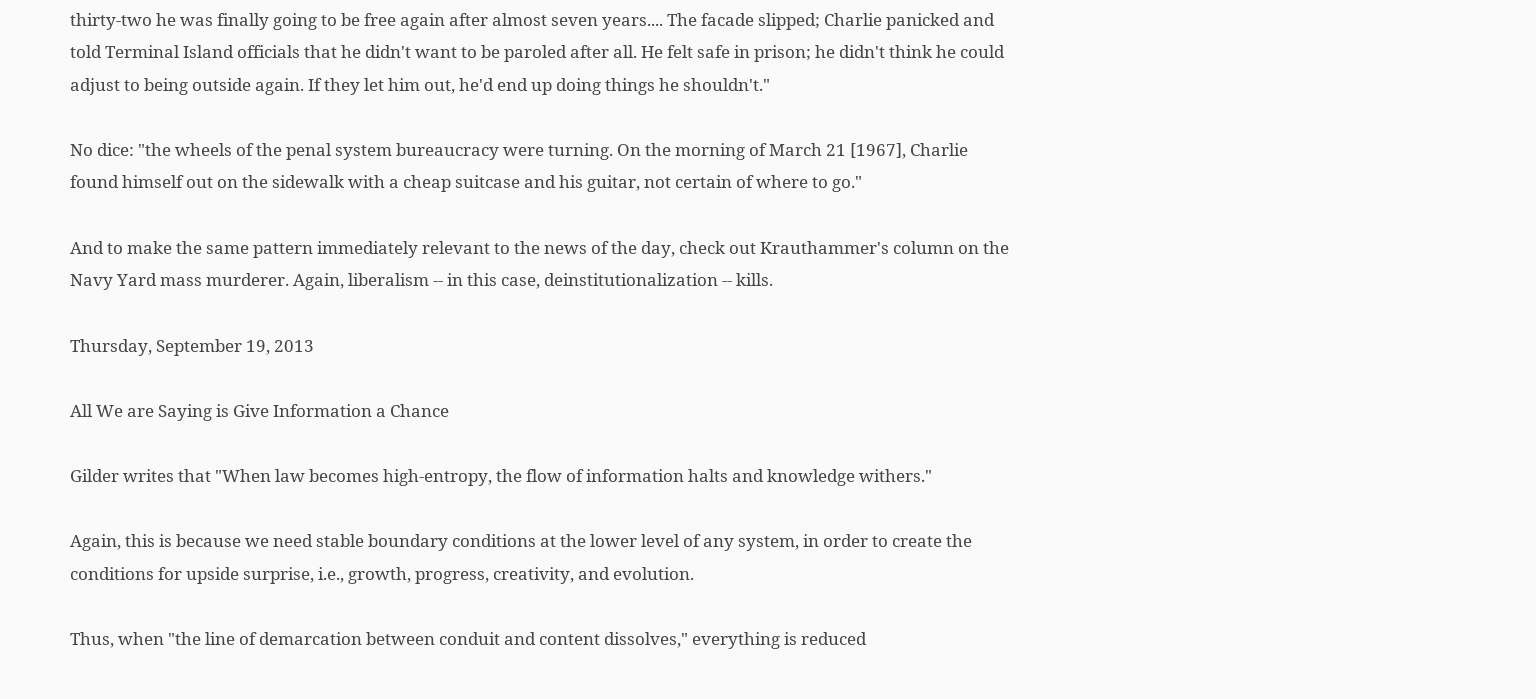thirty-two he was finally going to be free again after almost seven years.... The facade slipped; Charlie panicked and told Terminal Island officials that he didn't want to be paroled after all. He felt safe in prison; he didn't think he could adjust to being outside again. If they let him out, he'd end up doing things he shouldn't."

No dice: "the wheels of the penal system bureaucracy were turning. On the morning of March 21 [1967], Charlie found himself out on the sidewalk with a cheap suitcase and his guitar, not certain of where to go."

And to make the same pattern immediately relevant to the news of the day, check out Krauthammer's column on the Navy Yard mass murderer. Again, liberalism -- in this case, deinstitutionalization -- kills.

Thursday, September 19, 2013

All We are Saying is Give Information a Chance

Gilder writes that "When law becomes high-entropy, the flow of information halts and knowledge withers."

Again, this is because we need stable boundary conditions at the lower level of any system, in order to create the conditions for upside surprise, i.e., growth, progress, creativity, and evolution.

Thus, when "the line of demarcation between conduit and content dissolves," everything is reduced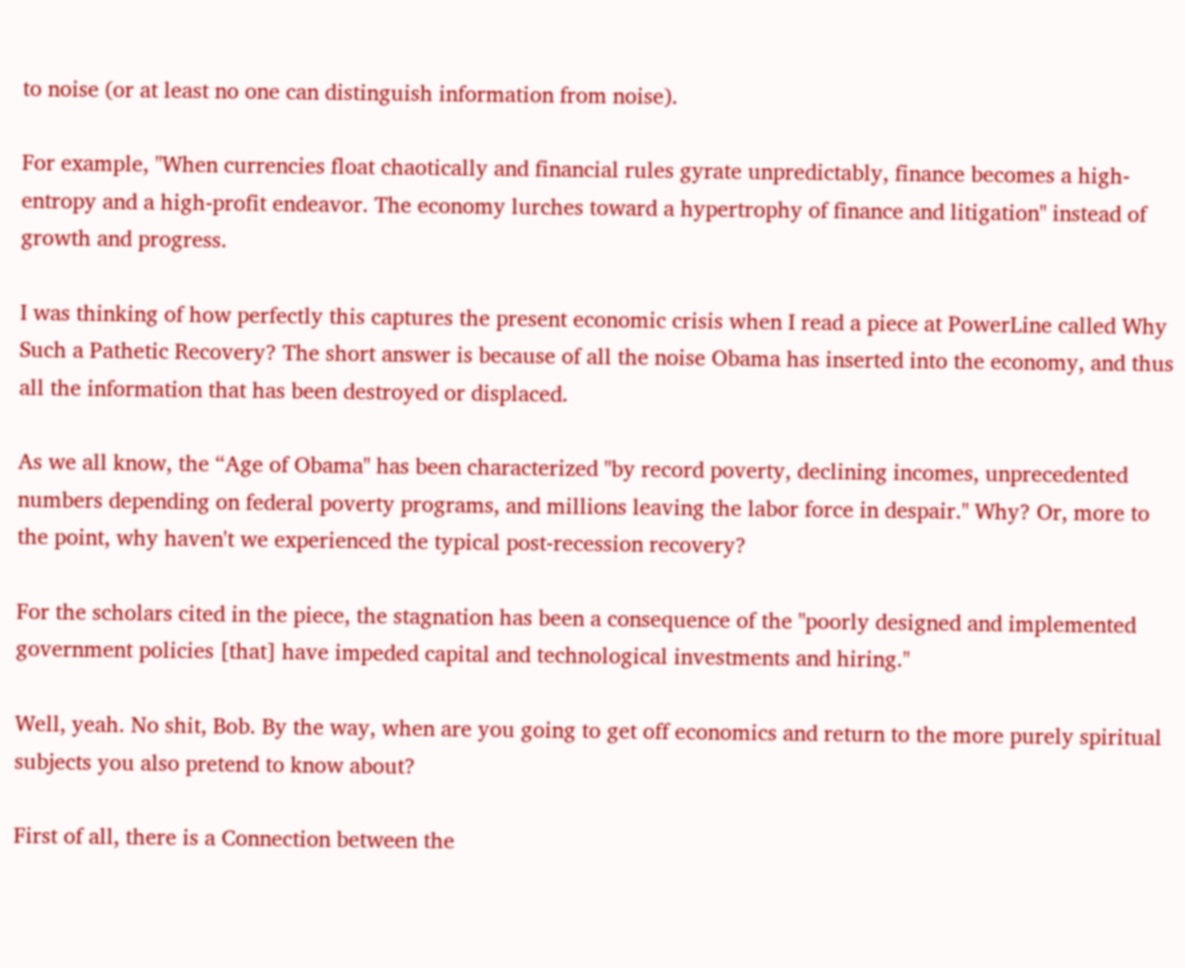to noise (or at least no one can distinguish information from noise).

For example, "When currencies float chaotically and financial rules gyrate unpredictably, finance becomes a high-entropy and a high-profit endeavor. The economy lurches toward a hypertrophy of finance and litigation" instead of growth and progress.

I was thinking of how perfectly this captures the present economic crisis when I read a piece at PowerLine called Why Such a Pathetic Recovery? The short answer is because of all the noise Obama has inserted into the economy, and thus all the information that has been destroyed or displaced.

As we all know, the “Age of Obama" has been characterized "by record poverty, declining incomes, unprecedented numbers depending on federal poverty programs, and millions leaving the labor force in despair." Why? Or, more to the point, why haven't we experienced the typical post-recession recovery?

For the scholars cited in the piece, the stagnation has been a consequence of the "poorly designed and implemented government policies [that] have impeded capital and technological investments and hiring."

Well, yeah. No shit, Bob. By the way, when are you going to get off economics and return to the more purely spiritual subjects you also pretend to know about?

First of all, there is a Connection between the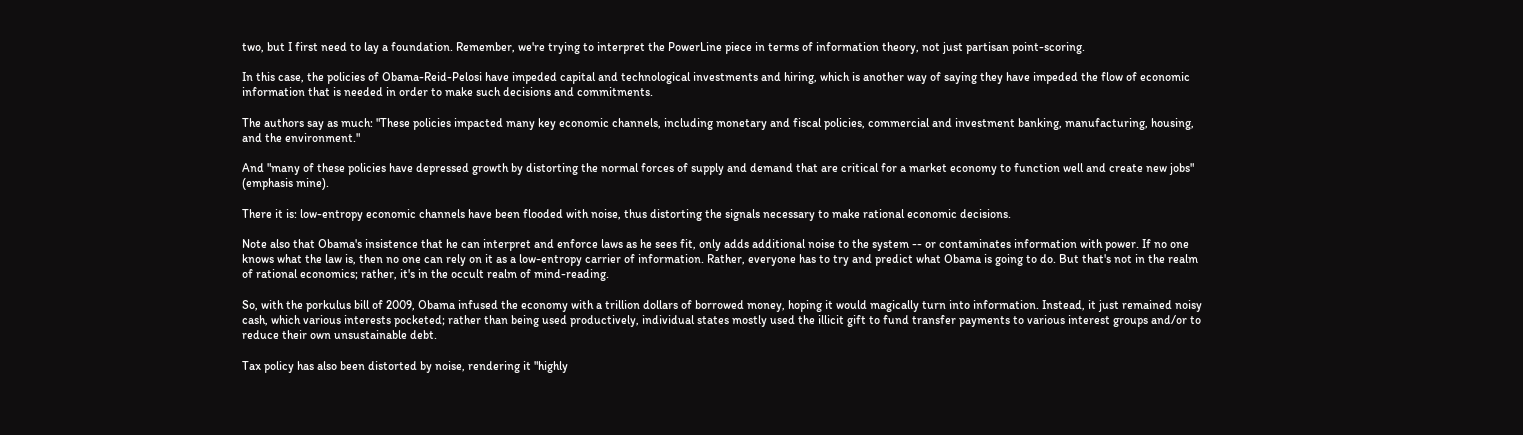two, but I first need to lay a foundation. Remember, we're trying to interpret the PowerLine piece in terms of information theory, not just partisan point-scoring.

In this case, the policies of Obama-Reid-Pelosi have impeded capital and technological investments and hiring, which is another way of saying they have impeded the flow of economic information that is needed in order to make such decisions and commitments.

The authors say as much: "These policies impacted many key economic channels, including monetary and fiscal policies, commercial and investment banking, manufacturing, housing, and the environment."

And "many of these policies have depressed growth by distorting the normal forces of supply and demand that are critical for a market economy to function well and create new jobs" (emphasis mine).

There it is: low-entropy economic channels have been flooded with noise, thus distorting the signals necessary to make rational economic decisions.

Note also that Obama's insistence that he can interpret and enforce laws as he sees fit, only adds additional noise to the system -- or contaminates information with power. If no one knows what the law is, then no one can rely on it as a low-entropy carrier of information. Rather, everyone has to try and predict what Obama is going to do. But that's not in the realm of rational economics; rather, it's in the occult realm of mind-reading.

So, with the porkulus bill of 2009, Obama infused the economy with a trillion dollars of borrowed money, hoping it would magically turn into information. Instead, it just remained noisy cash, which various interests pocketed; rather than being used productively, individual states mostly used the illicit gift to fund transfer payments to various interest groups and/or to reduce their own unsustainable debt.

Tax policy has also been distorted by noise, rendering it "highly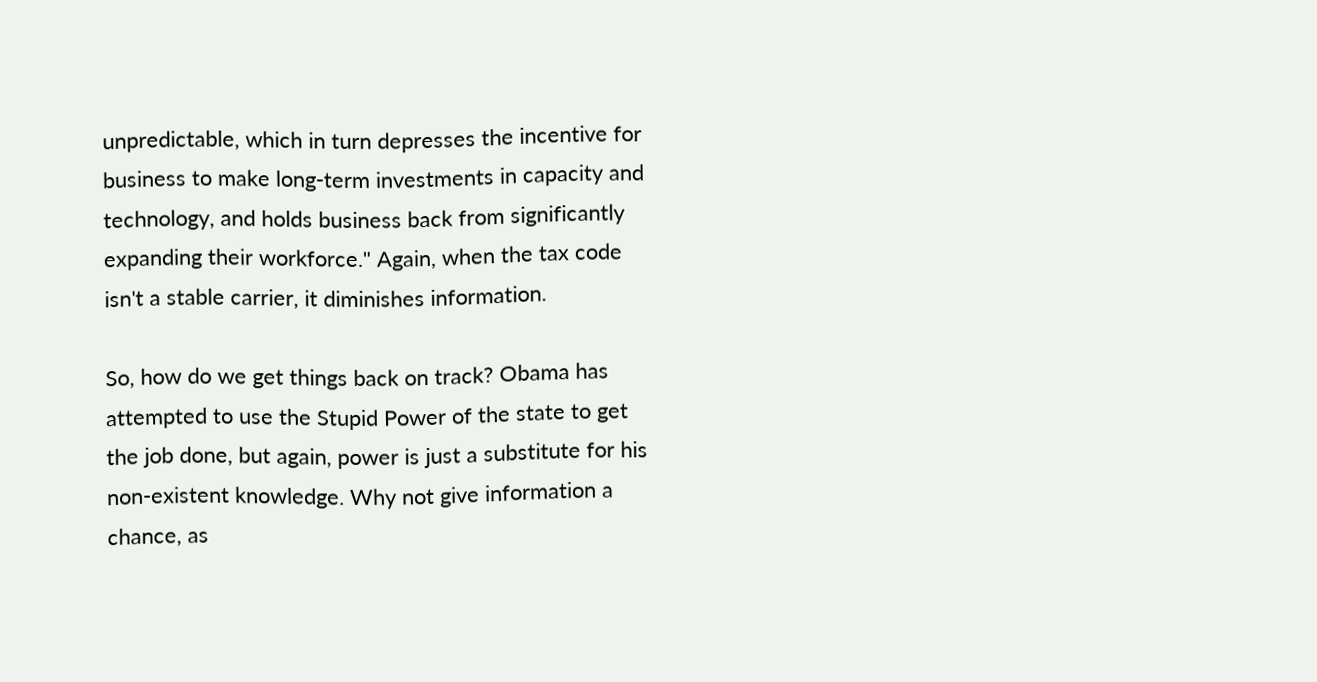unpredictable, which in turn depresses the incentive for business to make long-term investments in capacity and technology, and holds business back from significantly expanding their workforce." Again, when the tax code isn't a stable carrier, it diminishes information.

So, how do we get things back on track? Obama has attempted to use the Stupid Power of the state to get the job done, but again, power is just a substitute for his non-existent knowledge. Why not give information a chance, as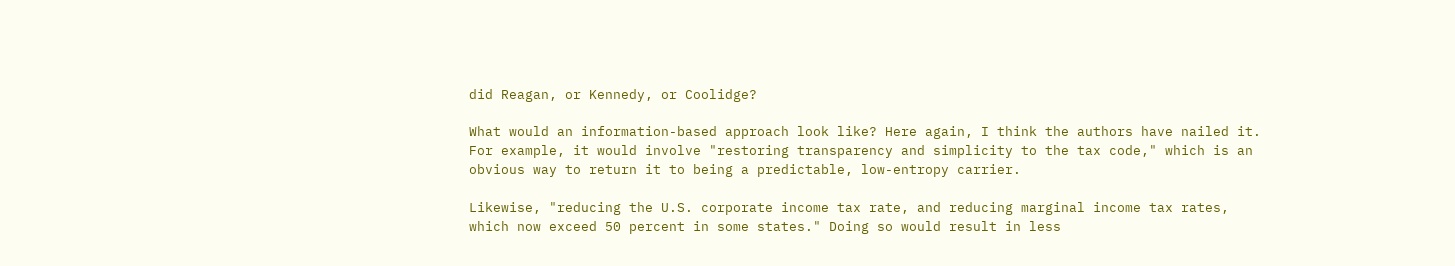did Reagan, or Kennedy, or Coolidge?

What would an information-based approach look like? Here again, I think the authors have nailed it. For example, it would involve "restoring transparency and simplicity to the tax code," which is an obvious way to return it to being a predictable, low-entropy carrier.

Likewise, "reducing the U.S. corporate income tax rate, and reducing marginal income tax rates, which now exceed 50 percent in some states." Doing so would result in less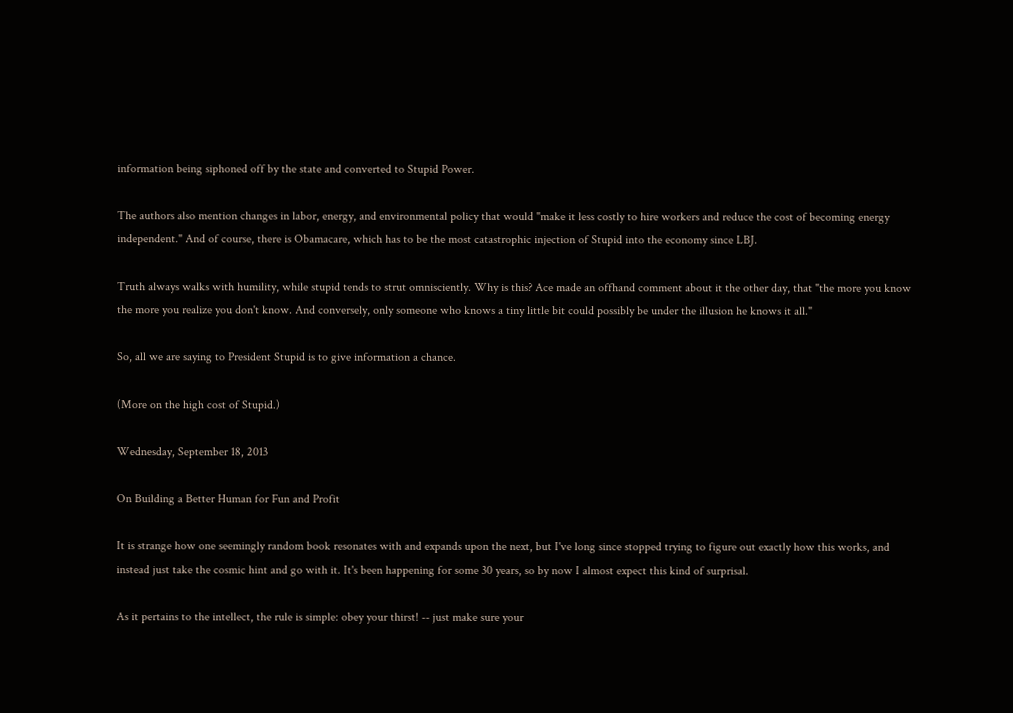information being siphoned off by the state and converted to Stupid Power.

The authors also mention changes in labor, energy, and environmental policy that would "make it less costly to hire workers and reduce the cost of becoming energy independent." And of course, there is Obamacare, which has to be the most catastrophic injection of Stupid into the economy since LBJ.

Truth always walks with humility, while stupid tends to strut omnisciently. Why is this? Ace made an offhand comment about it the other day, that "the more you know the more you realize you don't know. And conversely, only someone who knows a tiny little bit could possibly be under the illusion he knows it all."

So, all we are saying to President Stupid is to give information a chance.

(More on the high cost of Stupid.)

Wednesday, September 18, 2013

On Building a Better Human for Fun and Profit

It is strange how one seemingly random book resonates with and expands upon the next, but I've long since stopped trying to figure out exactly how this works, and instead just take the cosmic hint and go with it. It's been happening for some 30 years, so by now I almost expect this kind of surprisal.

As it pertains to the intellect, the rule is simple: obey your thirst! -- just make sure your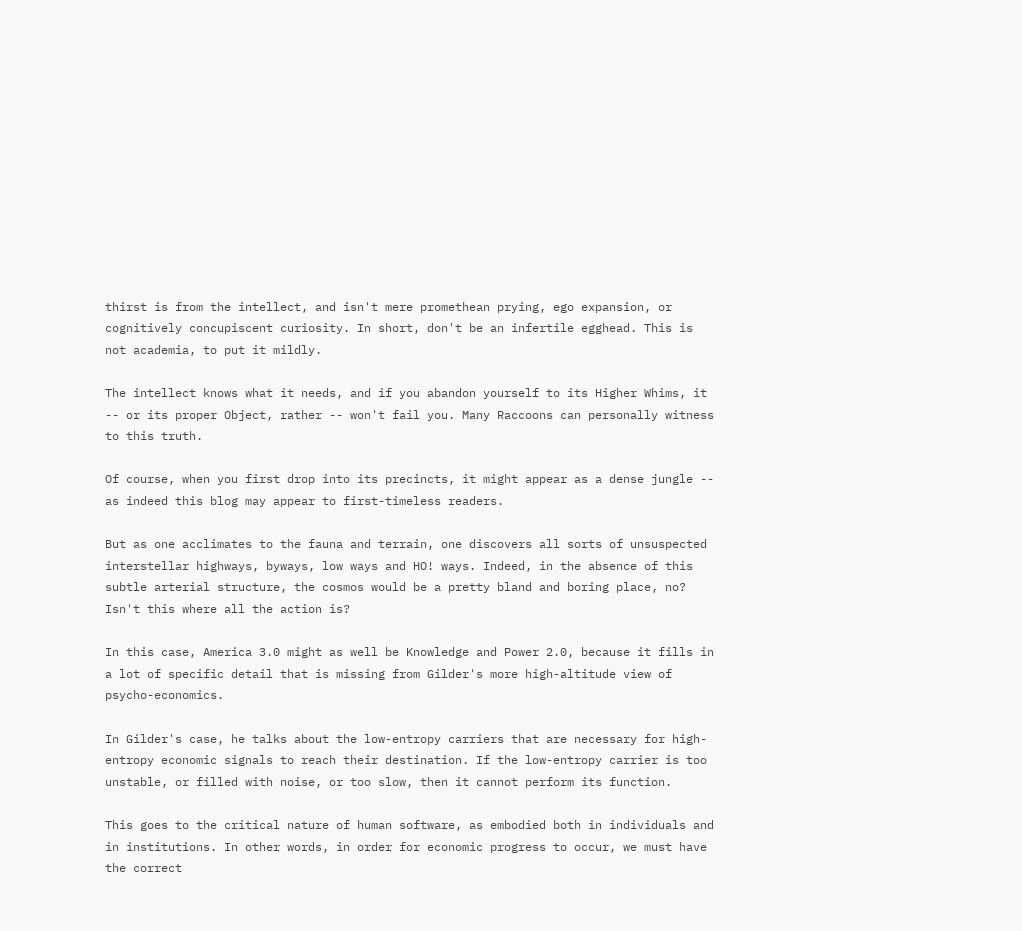thirst is from the intellect, and isn't mere promethean prying, ego expansion, or cognitively concupiscent curiosity. In short, don't be an infertile egghead. This is not academia, to put it mildly.

The intellect knows what it needs, and if you abandon yourself to its Higher Whims, it -- or its proper Object, rather -- won't fail you. Many Raccoons can personally witness to this truth.

Of course, when you first drop into its precincts, it might appear as a dense jungle -- as indeed this blog may appear to first-timeless readers.

But as one acclimates to the fauna and terrain, one discovers all sorts of unsuspected interstellar highways, byways, low ways and HO! ways. Indeed, in the absence of this subtle arterial structure, the cosmos would be a pretty bland and boring place, no? Isn't this where all the action is?

In this case, America 3.0 might as well be Knowledge and Power 2.0, because it fills in a lot of specific detail that is missing from Gilder's more high-altitude view of psycho-economics.

In Gilder's case, he talks about the low-entropy carriers that are necessary for high-entropy economic signals to reach their destination. If the low-entropy carrier is too unstable, or filled with noise, or too slow, then it cannot perform its function.

This goes to the critical nature of human software, as embodied both in individuals and in institutions. In other words, in order for economic progress to occur, we must have the correct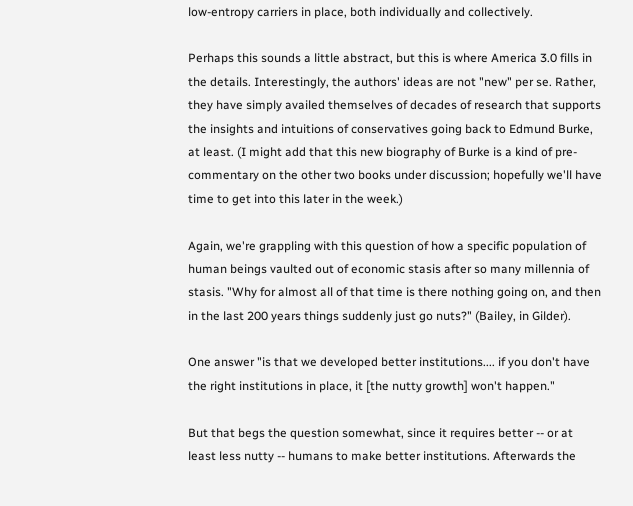low-entropy carriers in place, both individually and collectively.

Perhaps this sounds a little abstract, but this is where America 3.0 fills in the details. Interestingly, the authors' ideas are not "new" per se. Rather, they have simply availed themselves of decades of research that supports the insights and intuitions of conservatives going back to Edmund Burke, at least. (I might add that this new biography of Burke is a kind of pre-commentary on the other two books under discussion; hopefully we'll have time to get into this later in the week.)

Again, we're grappling with this question of how a specific population of human beings vaulted out of economic stasis after so many millennia of stasis. "Why for almost all of that time is there nothing going on, and then in the last 200 years things suddenly just go nuts?" (Bailey, in Gilder).

One answer "is that we developed better institutions.... if you don't have the right institutions in place, it [the nutty growth] won't happen."

But that begs the question somewhat, since it requires better -- or at least less nutty -- humans to make better institutions. Afterwards the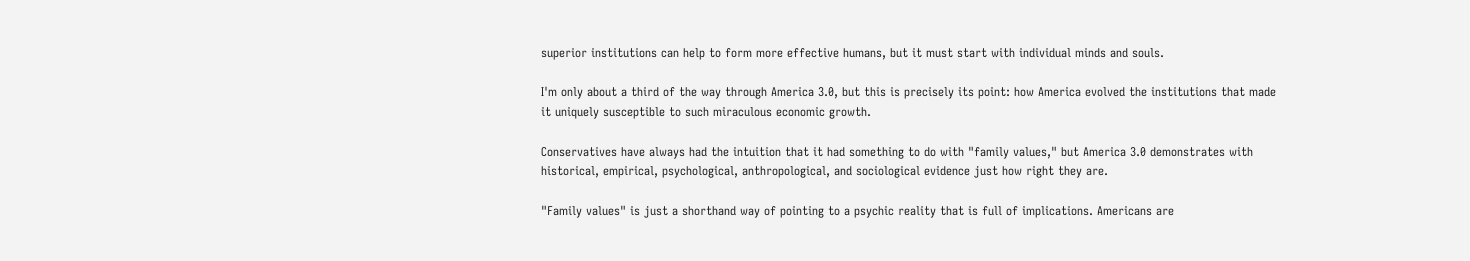superior institutions can help to form more effective humans, but it must start with individual minds and souls.

I'm only about a third of the way through America 3.0, but this is precisely its point: how America evolved the institutions that made it uniquely susceptible to such miraculous economic growth.

Conservatives have always had the intuition that it had something to do with "family values," but America 3.0 demonstrates with historical, empirical, psychological, anthropological, and sociological evidence just how right they are.

"Family values" is just a shorthand way of pointing to a psychic reality that is full of implications. Americans are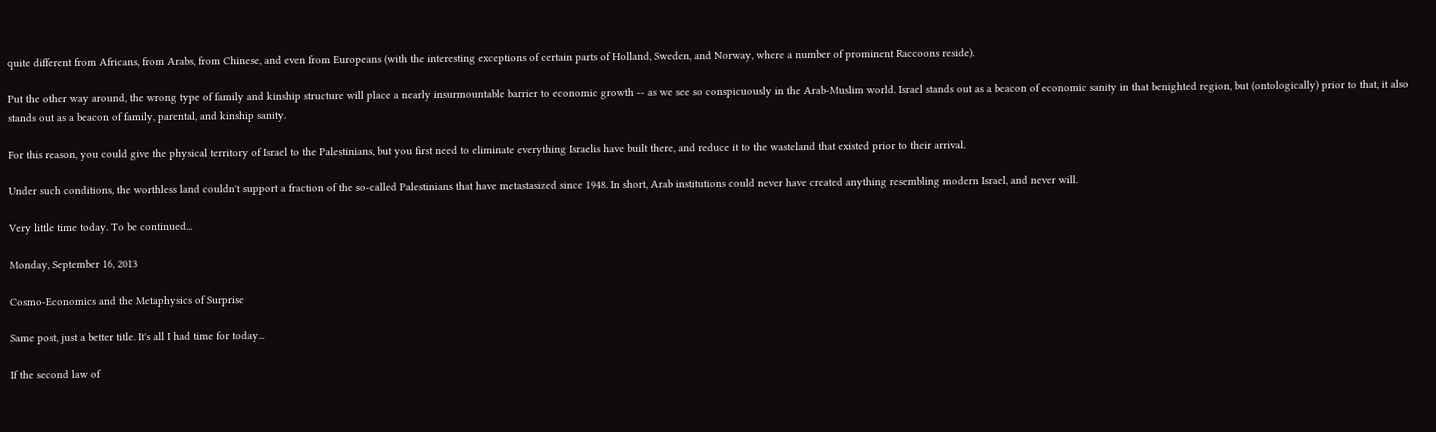quite different from Africans, from Arabs, from Chinese, and even from Europeans (with the interesting exceptions of certain parts of Holland, Sweden, and Norway, where a number of prominent Raccoons reside).

Put the other way around, the wrong type of family and kinship structure will place a nearly insurmountable barrier to economic growth -- as we see so conspicuously in the Arab-Muslim world. Israel stands out as a beacon of economic sanity in that benighted region, but (ontologically) prior to that, it also stands out as a beacon of family, parental, and kinship sanity.

For this reason, you could give the physical territory of Israel to the Palestinians, but you first need to eliminate everything Israelis have built there, and reduce it to the wasteland that existed prior to their arrival.

Under such conditions, the worthless land couldn't support a fraction of the so-called Palestinians that have metastasized since 1948. In short, Arab institutions could never have created anything resembling modern Israel, and never will.

Very little time today. To be continued...

Monday, September 16, 2013

Cosmo-Economics and the Metaphysics of Surprise

Same post, just a better title. It's all I had time for today...

If the second law of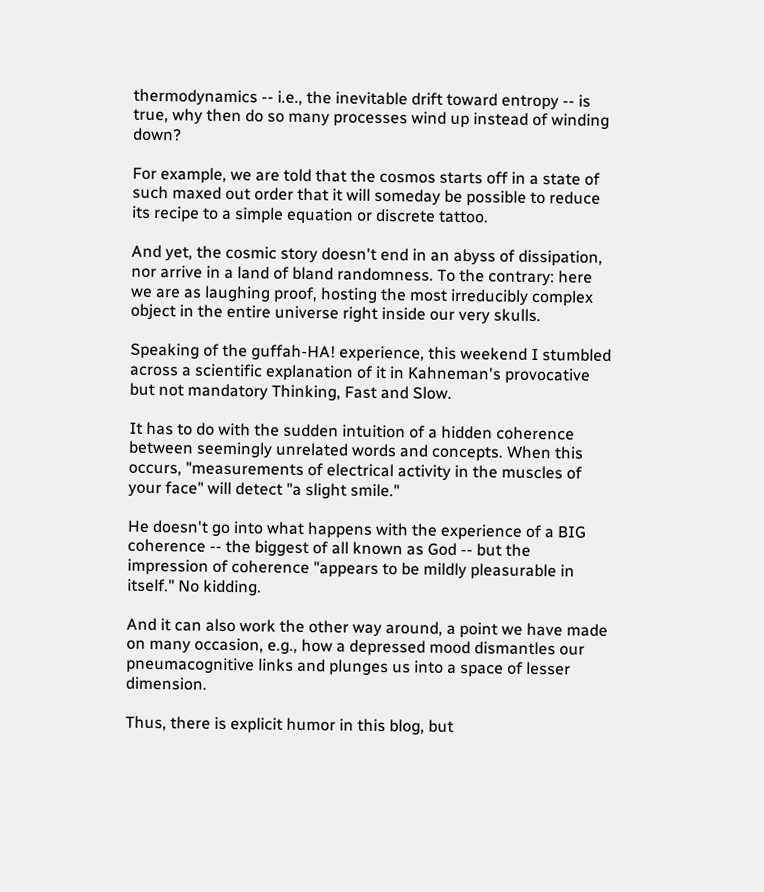thermodynamics -- i.e., the inevitable drift toward entropy -- is true, why then do so many processes wind up instead of winding down?

For example, we are told that the cosmos starts off in a state of such maxed out order that it will someday be possible to reduce its recipe to a simple equation or discrete tattoo.

And yet, the cosmic story doesn't end in an abyss of dissipation, nor arrive in a land of bland randomness. To the contrary: here we are as laughing proof, hosting the most irreducibly complex object in the entire universe right inside our very skulls.

Speaking of the guffah-HA! experience, this weekend I stumbled across a scientific explanation of it in Kahneman's provocative but not mandatory Thinking, Fast and Slow.

It has to do with the sudden intuition of a hidden coherence between seemingly unrelated words and concepts. When this occurs, "measurements of electrical activity in the muscles of your face" will detect "a slight smile."

He doesn't go into what happens with the experience of a BIG coherence -- the biggest of all known as God -- but the impression of coherence "appears to be mildly pleasurable in itself." No kidding.

And it can also work the other way around, a point we have made on many occasion, e.g., how a depressed mood dismantles our pneumacognitive links and plunges us into a space of lesser dimension.

Thus, there is explicit humor in this blog, but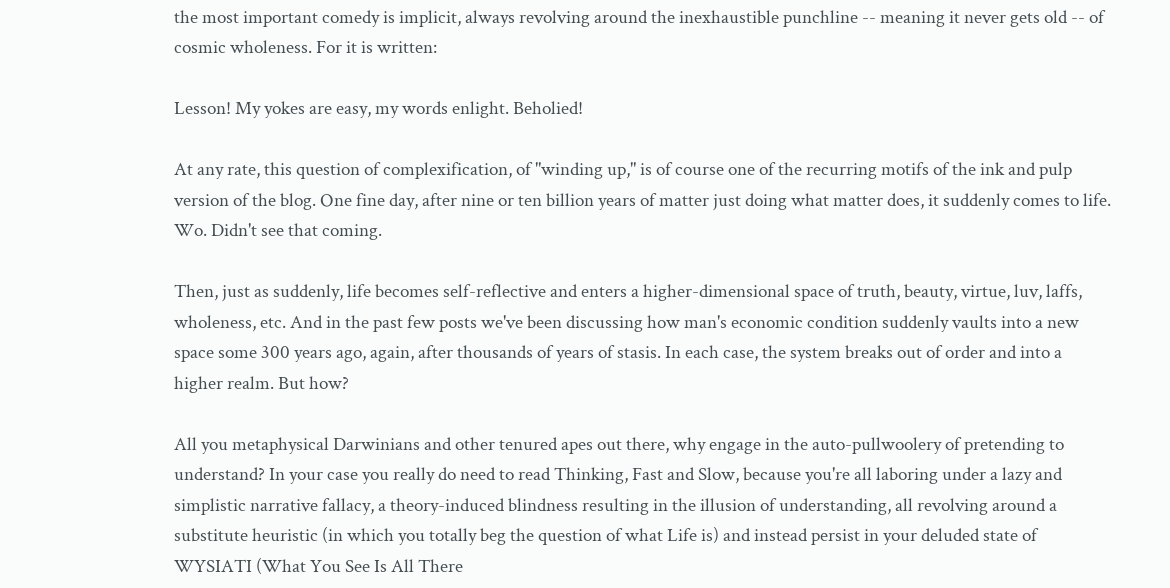the most important comedy is implicit, always revolving around the inexhaustible punchline -- meaning it never gets old -- of cosmic wholeness. For it is written:

Lesson! My yokes are easy, my words enlight. Beholied!

At any rate, this question of complexification, of "winding up," is of course one of the recurring motifs of the ink and pulp version of the blog. One fine day, after nine or ten billion years of matter just doing what matter does, it suddenly comes to life. Wo. Didn't see that coming.

Then, just as suddenly, life becomes self-reflective and enters a higher-dimensional space of truth, beauty, virtue, luv, laffs, wholeness, etc. And in the past few posts we've been discussing how man's economic condition suddenly vaults into a new space some 300 years ago, again, after thousands of years of stasis. In each case, the system breaks out of order and into a higher realm. But how?

All you metaphysical Darwinians and other tenured apes out there, why engage in the auto-pullwoolery of pretending to understand? In your case you really do need to read Thinking, Fast and Slow, because you're all laboring under a lazy and simplistic narrative fallacy, a theory-induced blindness resulting in the illusion of understanding, all revolving around a substitute heuristic (in which you totally beg the question of what Life is) and instead persist in your deluded state of WYSIATI (What You See Is All There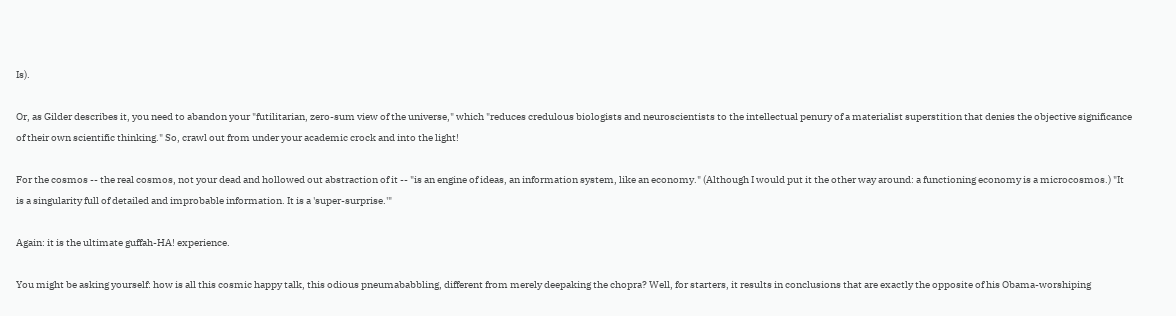Is).

Or, as Gilder describes it, you need to abandon your "futilitarian, zero-sum view of the universe," which "reduces credulous biologists and neuroscientists to the intellectual penury of a materialist superstition that denies the objective significance of their own scientific thinking." So, crawl out from under your academic crock and into the light!

For the cosmos -- the real cosmos, not your dead and hollowed out abstraction of it -- "is an engine of ideas, an information system, like an economy." (Although I would put it the other way around: a functioning economy is a microcosmos.) "It is a singularity full of detailed and improbable information. It is a 'super-surprise.'"

Again: it is the ultimate guffah-HA! experience.

You might be asking yourself: how is all this cosmic happy talk, this odious pneumababbling, different from merely deepaking the chopra? Well, for starters, it results in conclusions that are exactly the opposite of his Obama-worshiping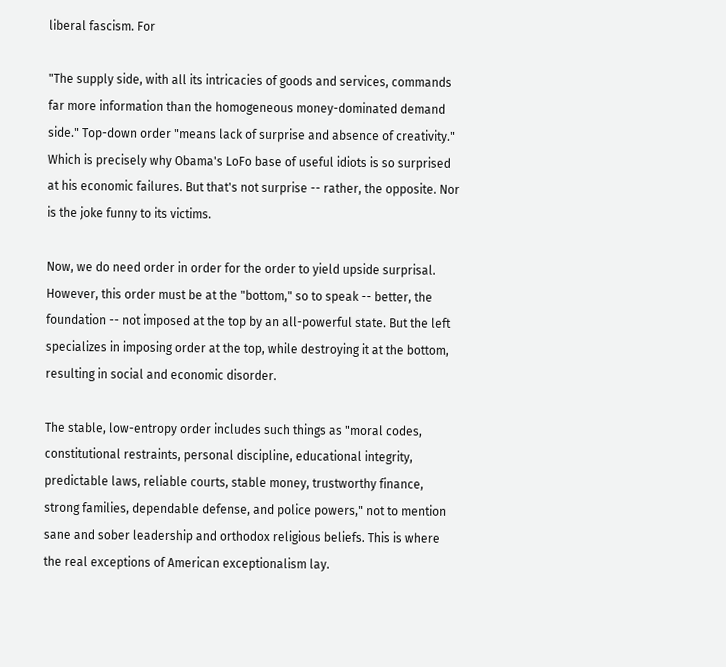liberal fascism. For

"The supply side, with all its intricacies of goods and services, commands far more information than the homogeneous money-dominated demand side." Top-down order "means lack of surprise and absence of creativity." Which is precisely why Obama's LoFo base of useful idiots is so surprised at his economic failures. But that's not surprise -- rather, the opposite. Nor is the joke funny to its victims.

Now, we do need order in order for the order to yield upside surprisal. However, this order must be at the "bottom," so to speak -- better, the foundation -- not imposed at the top by an all-powerful state. But the left specializes in imposing order at the top, while destroying it at the bottom, resulting in social and economic disorder.

The stable, low-entropy order includes such things as "moral codes, constitutional restraints, personal discipline, educational integrity, predictable laws, reliable courts, stable money, trustworthy finance, strong families, dependable defense, and police powers," not to mention sane and sober leadership and orthodox religious beliefs. This is where the real exceptions of American exceptionalism lay.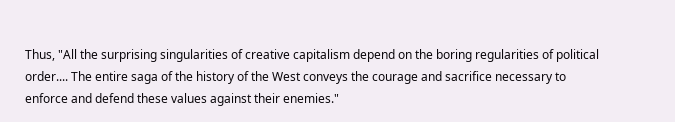Thus, "All the surprising singularities of creative capitalism depend on the boring regularities of political order.... The entire saga of the history of the West conveys the courage and sacrifice necessary to enforce and defend these values against their enemies."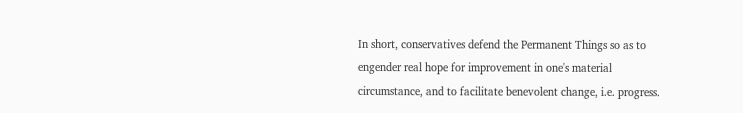In short, conservatives defend the Permanent Things so as to engender real hope for improvement in one's material circumstance, and to facilitate benevolent change, i.e. progress.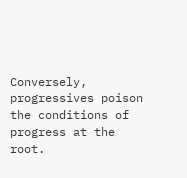Conversely, progressives poison the conditions of progress at the root.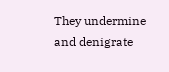They undermine and denigrate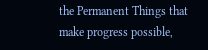the Permanent Things that make progress possible,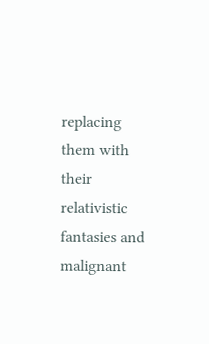replacing them with their relativistic fantasies and malignant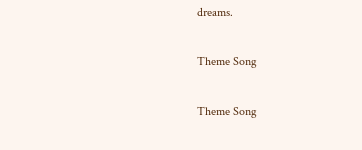dreams.

Theme Song

Theme Song